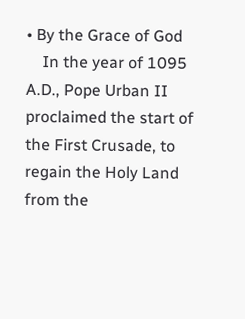• By the Grace of God
    In the year of 1095 A.D., Pope Urban II proclaimed the start of the First Crusade, to regain the Holy Land from the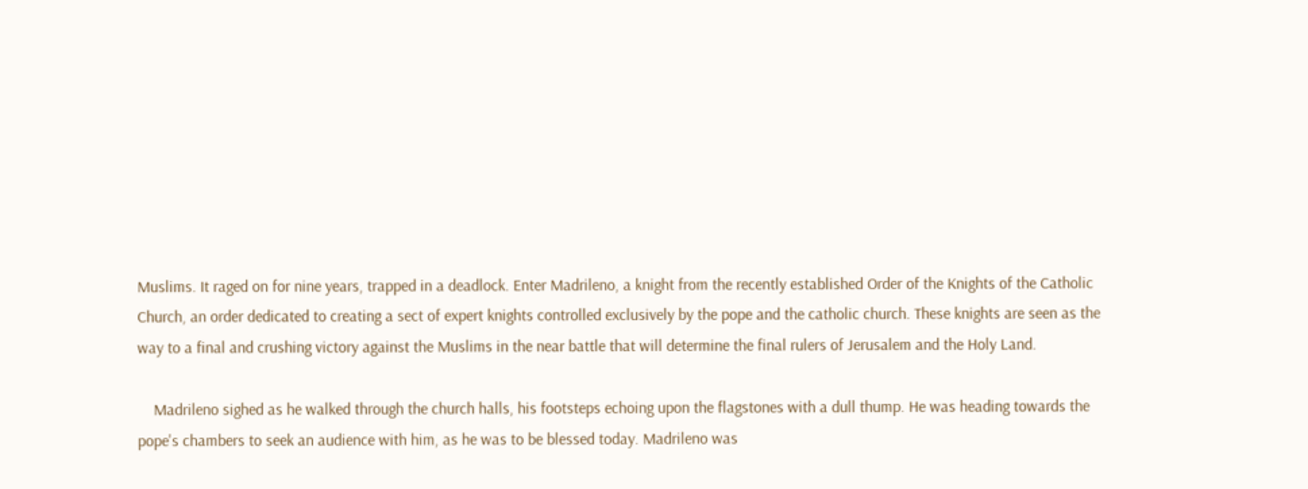Muslims. It raged on for nine years, trapped in a deadlock. Enter Madrileno, a knight from the recently established Order of the Knights of the Catholic Church, an order dedicated to creating a sect of expert knights controlled exclusively by the pope and the catholic church. These knights are seen as the way to a final and crushing victory against the Muslims in the near battle that will determine the final rulers of Jerusalem and the Holy Land.

    Madrileno sighed as he walked through the church halls, his footsteps echoing upon the flagstones with a dull thump. He was heading towards the pope's chambers to seek an audience with him, as he was to be blessed today. Madrileno was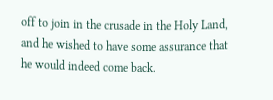off to join in the crusade in the Holy Land, and he wished to have some assurance that he would indeed come back.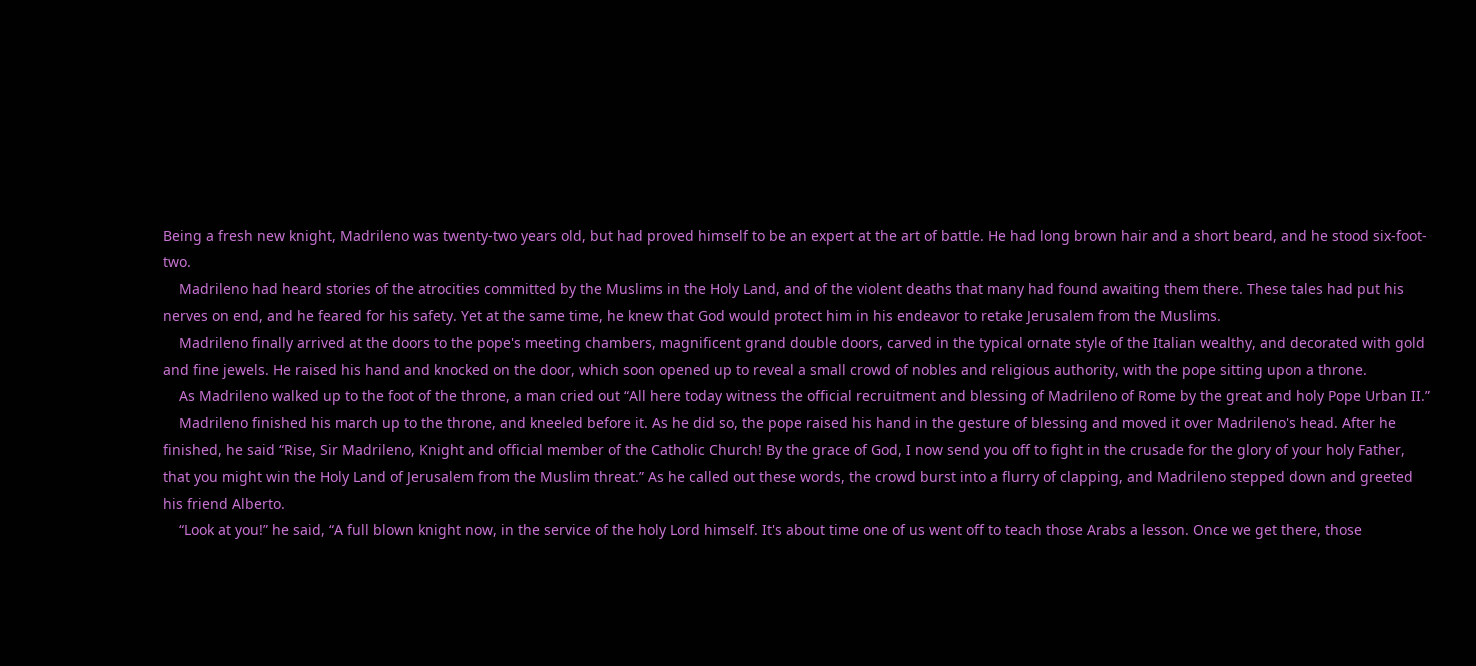Being a fresh new knight, Madrileno was twenty-two years old, but had proved himself to be an expert at the art of battle. He had long brown hair and a short beard, and he stood six-foot-two.
    Madrileno had heard stories of the atrocities committed by the Muslims in the Holy Land, and of the violent deaths that many had found awaiting them there. These tales had put his nerves on end, and he feared for his safety. Yet at the same time, he knew that God would protect him in his endeavor to retake Jerusalem from the Muslims.
    Madrileno finally arrived at the doors to the pope's meeting chambers, magnificent grand double doors, carved in the typical ornate style of the Italian wealthy, and decorated with gold and fine jewels. He raised his hand and knocked on the door, which soon opened up to reveal a small crowd of nobles and religious authority, with the pope sitting upon a throne.
    As Madrileno walked up to the foot of the throne, a man cried out “All here today witness the official recruitment and blessing of Madrileno of Rome by the great and holy Pope Urban II.”
    Madrileno finished his march up to the throne, and kneeled before it. As he did so, the pope raised his hand in the gesture of blessing and moved it over Madrileno's head. After he finished, he said “Rise, Sir Madrileno, Knight and official member of the Catholic Church! By the grace of God, I now send you off to fight in the crusade for the glory of your holy Father, that you might win the Holy Land of Jerusalem from the Muslim threat.” As he called out these words, the crowd burst into a flurry of clapping, and Madrileno stepped down and greeted his friend Alberto.
    “Look at you!” he said, “A full blown knight now, in the service of the holy Lord himself. It's about time one of us went off to teach those Arabs a lesson. Once we get there, those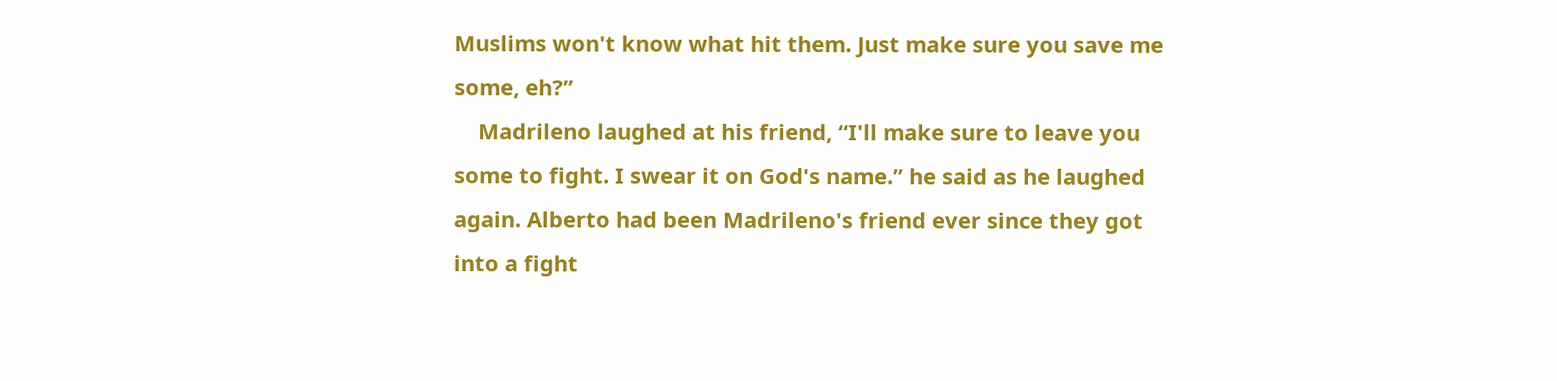Muslims won't know what hit them. Just make sure you save me some, eh?”
    Madrileno laughed at his friend, “I'll make sure to leave you some to fight. I swear it on God's name.” he said as he laughed again. Alberto had been Madrileno's friend ever since they got into a fight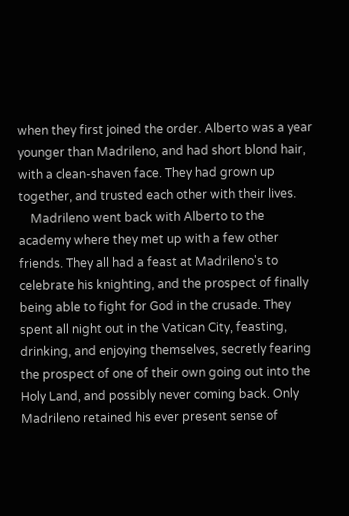when they first joined the order. Alberto was a year younger than Madrileno, and had short blond hair, with a clean-shaven face. They had grown up together, and trusted each other with their lives.
    Madrileno went back with Alberto to the academy where they met up with a few other friends. They all had a feast at Madrileno's to celebrate his knighting, and the prospect of finally being able to fight for God in the crusade. They spent all night out in the Vatican City, feasting, drinking, and enjoying themselves, secretly fearing the prospect of one of their own going out into the Holy Land, and possibly never coming back. Only Madrileno retained his ever present sense of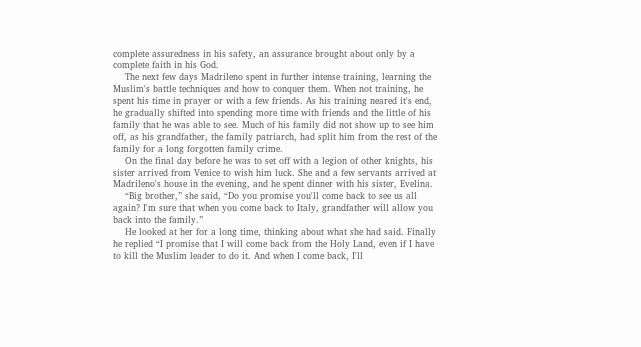complete assuredness in his safety, an assurance brought about only by a complete faith in his God.
    The next few days Madrileno spent in further intense training, learning the Muslim's battle techniques and how to conquer them. When not training, he spent his time in prayer or with a few friends. As his training neared it's end, he gradually shifted into spending more time with friends and the little of his family that he was able to see. Much of his family did not show up to see him off, as his grandfather, the family patriarch, had split him from the rest of the family for a long forgotten family crime.
    On the final day before he was to set off with a legion of other knights, his sister arrived from Venice to wish him luck. She and a few servants arrived at Madrileno's house in the evening, and he spent dinner with his sister, Evelina.
    “Big brother,” she said, “Do you promise you'll come back to see us all again? I'm sure that when you come back to Italy, grandfather will allow you back into the family.”
    He looked at her for a long time, thinking about what she had said. Finally he replied “I promise that I will come back from the Holy Land, even if I have to kill the Muslim leader to do it. And when I come back, I'll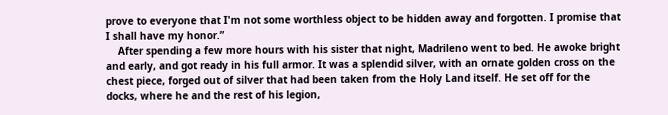prove to everyone that I'm not some worthless object to be hidden away and forgotten. I promise that I shall have my honor.”
    After spending a few more hours with his sister that night, Madrileno went to bed. He awoke bright and early, and got ready in his full armor. It was a splendid silver, with an ornate golden cross on the chest piece, forged out of silver that had been taken from the Holy Land itself. He set off for the docks, where he and the rest of his legion,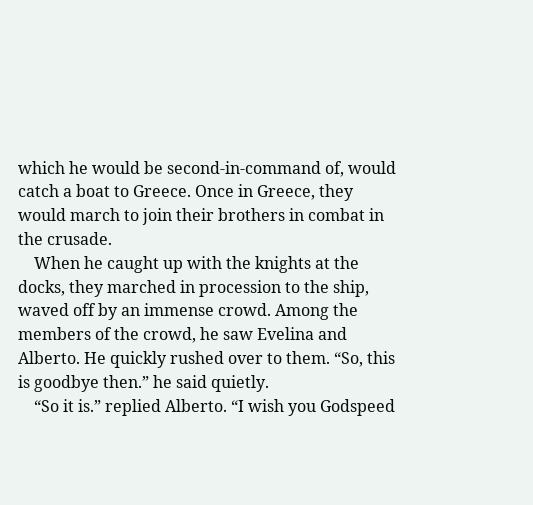which he would be second-in-command of, would catch a boat to Greece. Once in Greece, they would march to join their brothers in combat in the crusade.
    When he caught up with the knights at the docks, they marched in procession to the ship, waved off by an immense crowd. Among the members of the crowd, he saw Evelina and Alberto. He quickly rushed over to them. “So, this is goodbye then.” he said quietly.
    “So it is.” replied Alberto. “I wish you Godspeed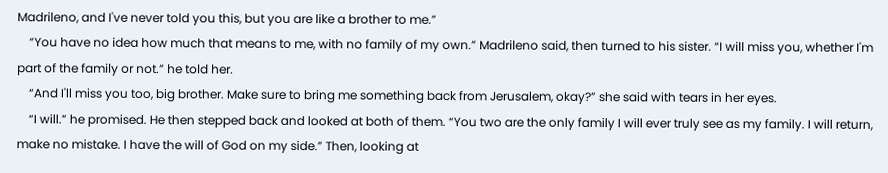Madrileno, and I've never told you this, but you are like a brother to me.”
    “You have no idea how much that means to me, with no family of my own.” Madrileno said, then turned to his sister. “I will miss you, whether I'm part of the family or not.” he told her.
    “And I'll miss you too, big brother. Make sure to bring me something back from Jerusalem, okay?” she said with tears in her eyes.
    “I will.” he promised. He then stepped back and looked at both of them. “You two are the only family I will ever truly see as my family. I will return, make no mistake. I have the will of God on my side.” Then, looking at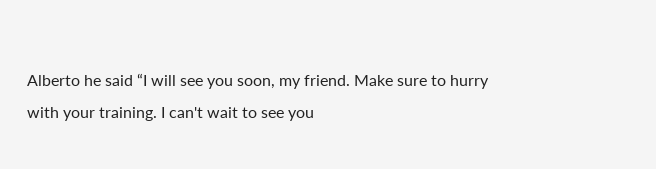Alberto he said “I will see you soon, my friend. Make sure to hurry with your training. I can't wait to see you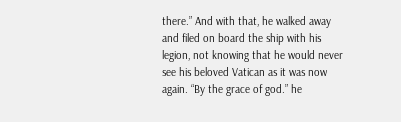there.” And with that, he walked away and filed on board the ship with his legion, not knowing that he would never see his beloved Vatican as it was now again. “By the grace of god.” he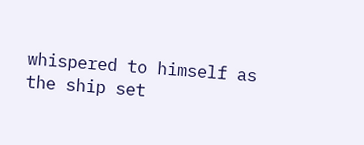whispered to himself as the ship set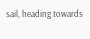sail, heading towards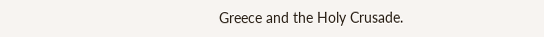Greece and the Holy Crusade.